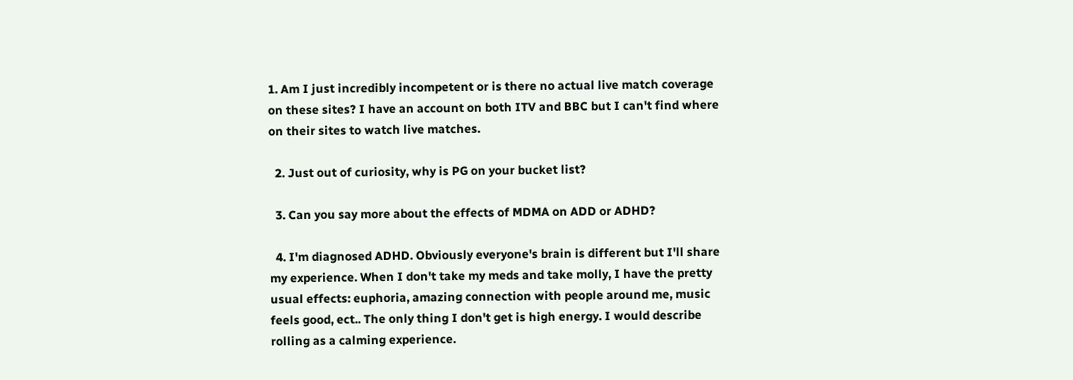1. Am I just incredibly incompetent or is there no actual live match coverage on these sites? I have an account on both ITV and BBC but I can't find where on their sites to watch live matches.

  2. Just out of curiosity, why is PG on your bucket list?

  3. Can you say more about the effects of MDMA on ADD or ADHD?

  4. I'm diagnosed ADHD. Obviously everyone's brain is different but I'll share my experience. When I don't take my meds and take molly, I have the pretty usual effects: euphoria, amazing connection with people around me, music feels good, ect.. The only thing I don't get is high energy. I would describe rolling as a calming experience.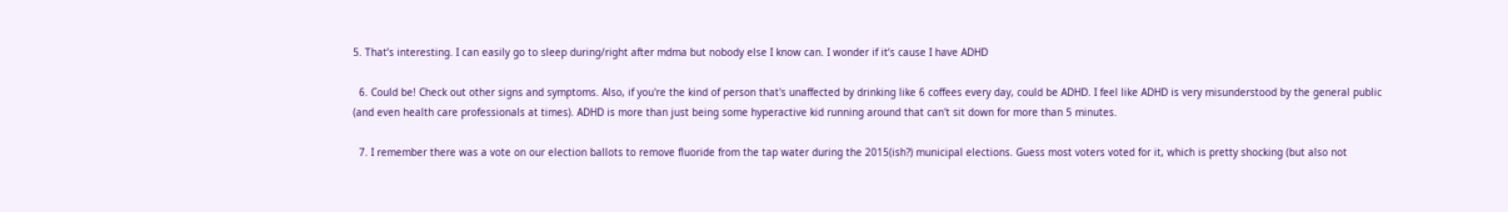5. That’s interesting. I can easily go to sleep during/right after mdma but nobody else I know can. I wonder if it’s cause I have ADHD

  6. Could be! Check out other signs and symptoms. Also, if you're the kind of person that's unaffected by drinking like 6 coffees every day, could be ADHD. I feel like ADHD is very misunderstood by the general public (and even health care professionals at times). ADHD is more than just being some hyperactive kid running around that can't sit down for more than 5 minutes.

  7. I remember there was a vote on our election ballots to remove fluoride from the tap water during the 2015(ish?) municipal elections. Guess most voters voted for it, which is pretty shocking (but also not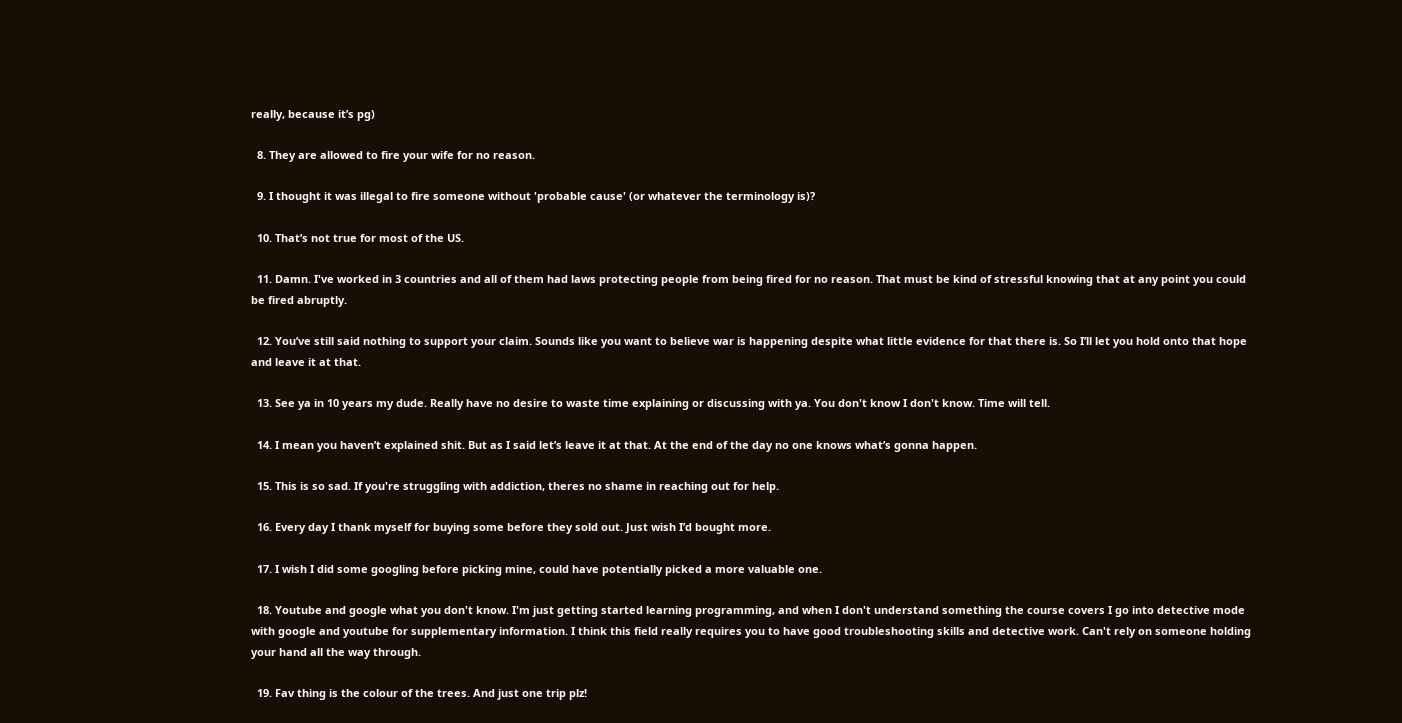really, because it’s pg)

  8. They are allowed to fire your wife for no reason.

  9. I thought it was illegal to fire someone without 'probable cause' (or whatever the terminology is)?

  10. That’s not true for most of the US.

  11. Damn. I've worked in 3 countries and all of them had laws protecting people from being fired for no reason. That must be kind of stressful knowing that at any point you could be fired abruptly.

  12. You’ve still said nothing to support your claim. Sounds like you want to believe war is happening despite what little evidence for that there is. So I’ll let you hold onto that hope and leave it at that.

  13. See ya in 10 years my dude. Really have no desire to waste time explaining or discussing with ya. You don't know I don't know. Time will tell.

  14. I mean you haven’t explained shit. But as I said let’s leave it at that. At the end of the day no one knows what’s gonna happen.

  15. This is so sad. If you're struggling with addiction, theres no shame in reaching out for help.

  16. Every day I thank myself for buying some before they sold out. Just wish I’d bought more.

  17. I wish I did some googling before picking mine, could have potentially picked a more valuable one.

  18. Youtube and google what you don't know. I'm just getting started learning programming, and when I don't understand something the course covers I go into detective mode with google and youtube for supplementary information. I think this field really requires you to have good troubleshooting skills and detective work. Can't rely on someone holding your hand all the way through.

  19. Fav thing is the colour of the trees. And just one trip plz!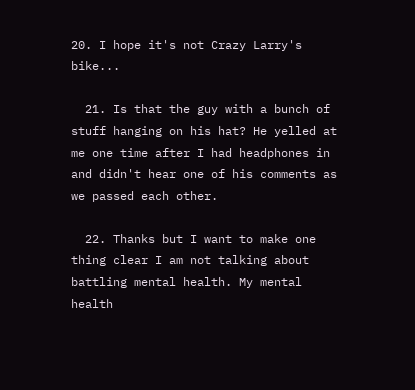20. I hope it's not Crazy Larry's bike...

  21. Is that the guy with a bunch of stuff hanging on his hat? He yelled at me one time after I had headphones in and didn't hear one of his comments as we passed each other.

  22. Thanks but I want to make one thing clear I am not talking about battling mental health. My mental health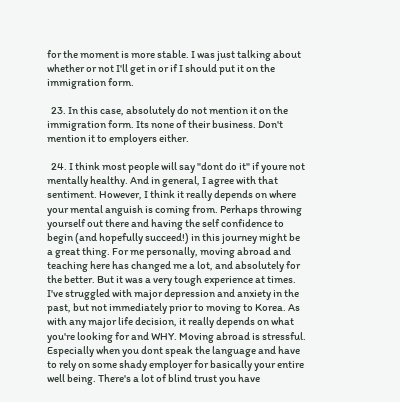for the moment is more stable. I was just talking about whether or not I'll get in or if I should put it on the immigration form.

  23. In this case, absolutely do not mention it on the immigration form. Its none of their business. Don't mention it to employers either.

  24. I think most people will say "dont do it" if youre not mentally healthy. And in general, I agree with that sentiment. However, I think it really depends on where your mental anguish is coming from. Perhaps throwing yourself out there and having the self confidence to begin (and hopefully succeed!) in this journey might be a great thing. For me personally, moving abroad and teaching here has changed me a lot, and absolutely for the better. But it was a very tough experience at times. I've struggled with major depression and anxiety in the past, but not immediately prior to moving to Korea. As with any major life decision, it really depends on what you're looking for and WHY. Moving abroad is stressful. Especially when you dont speak the language and have to rely on some shady employer for basically your entire well being. There's a lot of blind trust you have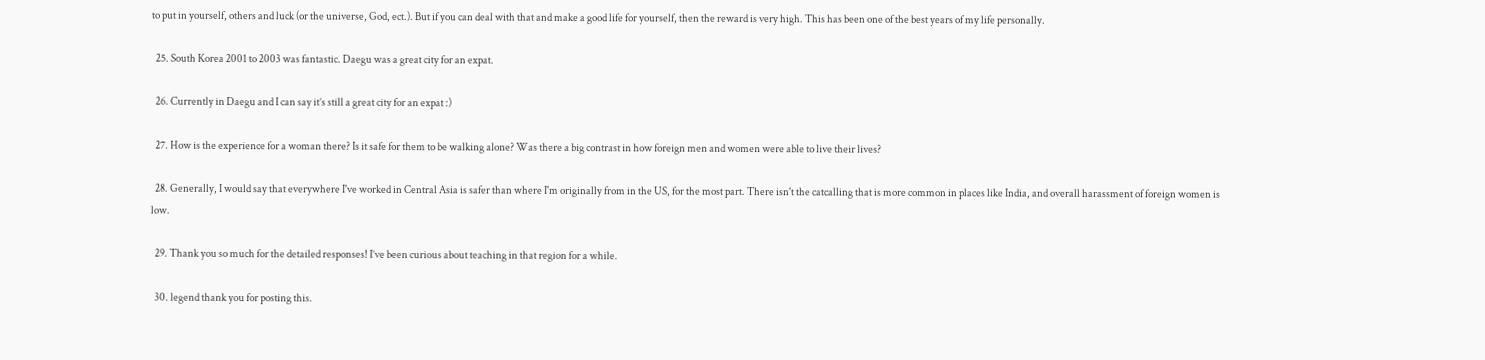to put in yourself, others and luck (or the universe, God, ect.). But if you can deal with that and make a good life for yourself, then the reward is very high. This has been one of the best years of my life personally.

  25. South Korea 2001 to 2003 was fantastic. Daegu was a great city for an expat.

  26. Currently in Daegu and I can say it’s still a great city for an expat :)

  27. How is the experience for a woman there? Is it safe for them to be walking alone? Was there a big contrast in how foreign men and women were able to live their lives?

  28. Generally, I would say that everywhere I've worked in Central Asia is safer than where I'm originally from in the US, for the most part. There isn't the catcalling that is more common in places like India, and overall harassment of foreign women is low.

  29. Thank you so much for the detailed responses! I’ve been curious about teaching in that region for a while.

  30. legend thank you for posting this.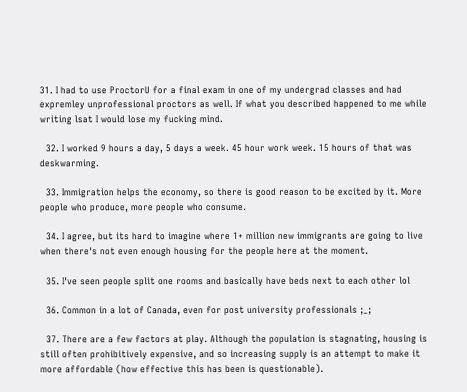31. I had to use ProctorU for a final exam in one of my undergrad classes and had expremley unprofessional proctors as well. If what you described happened to me while writing lsat I would lose my fucking mind.

  32. I worked 9 hours a day, 5 days a week. 45 hour work week. 15 hours of that was deskwarming.

  33. Immigration helps the economy, so there is good reason to be excited by it. More people who produce, more people who consume.

  34. I agree, but its hard to imagine where 1+ million new immigrants are going to live when there's not even enough housing for the people here at the moment.

  35. I've seen people split one rooms and basically have beds next to each other lol

  36. Common in a lot of Canada, even for post university professionals ;_;

  37. There are a few factors at play. Although the population is stagnating, housing is still often prohibitively expensive, and so increasing supply is an attempt to make it more affordable (how effective this has been is questionable).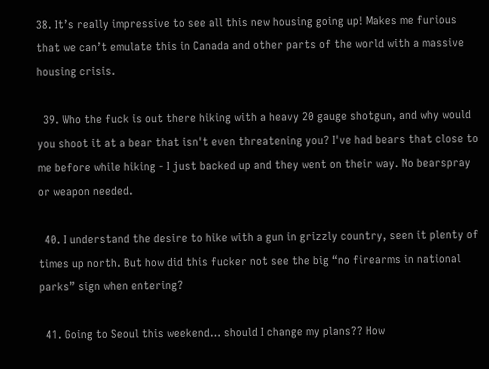38. It’s really impressive to see all this new housing going up! Makes me furious that we can’t emulate this in Canada and other parts of the world with a massive housing crisis.

  39. Who the fuck is out there hiking with a heavy 20 gauge shotgun, and why would you shoot it at a bear that isn't even threatening you? I've had bears that close to me before while hiking - I just backed up and they went on their way. No bearspray or weapon needed.

  40. I understand the desire to hike with a gun in grizzly country, seen it plenty of times up north. But how did this fucker not see the big “no firearms in national parks” sign when entering?

  41. Going to Seoul this weekend… should I change my plans?? How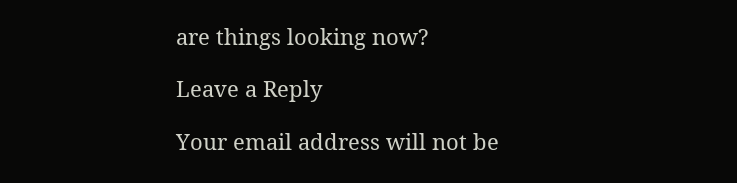are things looking now?

Leave a Reply

Your email address will not be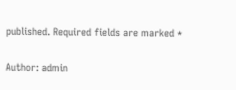published. Required fields are marked *

Author: admin